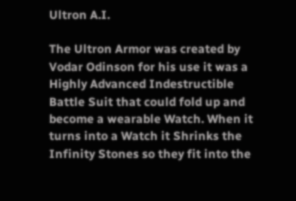Ultron A.I.

The Ultron Armor was created by Vodar Odinson for his use it was a Highly Advanced Indestructible Battle Suit that could fold up and become a wearable Watch. When it turns into a Watch it Shrinks the Infinity Stones so they fit into the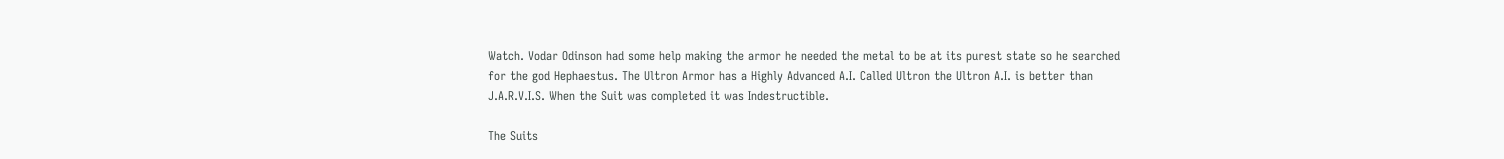Watch. Vodar Odinson had some help making the armor he needed the metal to be at its purest state so he searched for the god Hephaestus. The Ultron Armor has a Highly Advanced A.I. Called Ultron the Ultron A.I. is better than J.A.R.V.I.S. When the Suit was completed it was Indestructible.

The Suits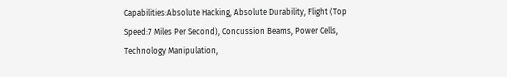Capabilities:Absolute Hacking, Absolute Durability, Flight (Top Speed:7 Miles Per Second), Concussion Beams, Power Cells, Technology Manipulation,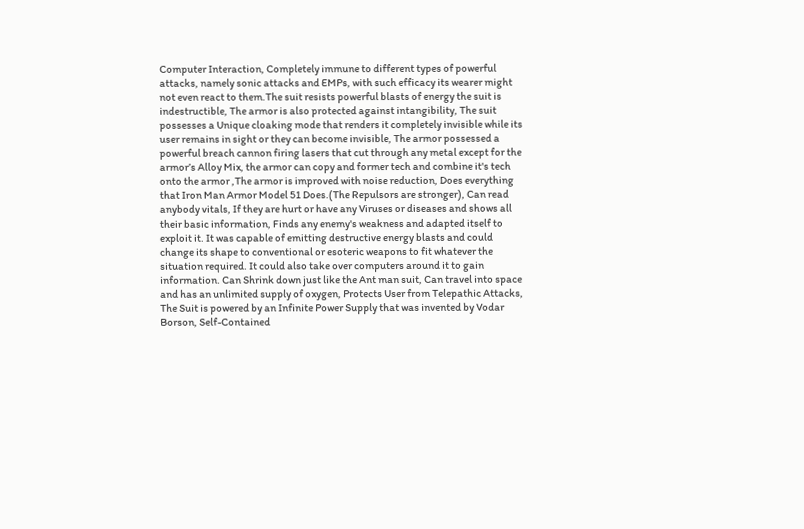Computer Interaction, Completely immune to different types of powerful attacks, namely sonic attacks and EMPs, with such efficacy its wearer might not even react to them.The suit resists powerful blasts of energy the suit is indestructible, The armor is also protected against intangibility, The suit possesses a Unique cloaking mode that renders it completely invisible while its user remains in sight or they can become invisible, The armor possessed a powerful breach cannon firing lasers that cut through any metal except for the armor’s Alloy Mix, the armor can copy and former tech and combine it's tech onto the armor ,The armor is improved with noise reduction, Does everything that Iron Man Armor Model 51 Does.(The Repulsors are stronger), Can read anybody vitals, If they are hurt or have any Viruses or diseases and shows all their basic information, Finds any enemy's weakness and adapted itself to exploit it. It was capable of emitting destructive energy blasts and could change its shape to conventional or esoteric weapons to fit whatever the situation required. It could also take over computers around it to gain information. Can Shrink down just like the Ant man suit, Can travel into space and has an unlimited supply of oxygen, Protects User from Telepathic Attacks, The Suit is powered by an Infinite Power Supply that was invented by Vodar Borson, Self-Contained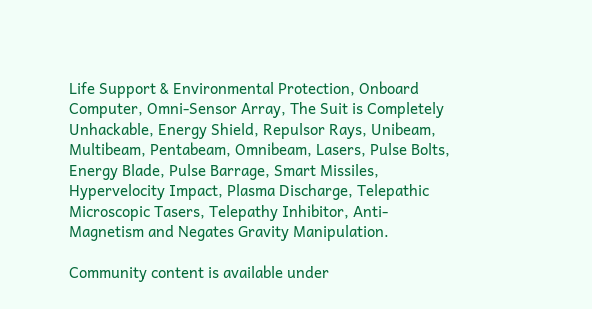Life Support & Environmental Protection, Onboard Computer, Omni-Sensor Array, The Suit is Completely Unhackable, Energy Shield, Repulsor Rays, Unibeam, Multibeam, Pentabeam, Omnibeam, Lasers, Pulse Bolts, Energy Blade, Pulse Barrage, Smart Missiles, Hypervelocity Impact, Plasma Discharge, Telepathic Microscopic Tasers, Telepathy Inhibitor, Anti-Magnetism and Negates Gravity Manipulation.

Community content is available under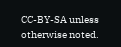CC-BY-SA unless otherwise noted.